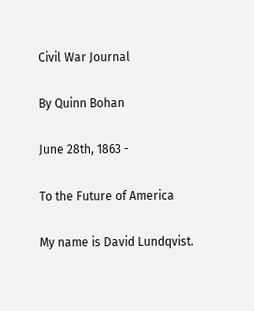Civil War Journal

By Quinn Bohan

June 28th, 1863 -

To the Future of America

My name is David Lundqvist.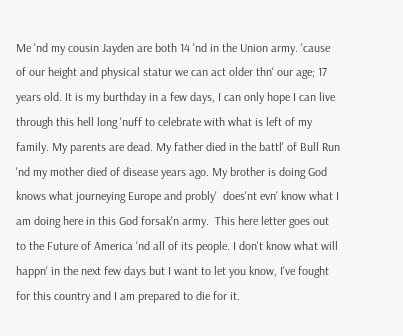Me 'nd my cousin Jayden are both 14 'nd in the Union army. 'cause of our height and physical statur we can act older thn' our age; 17 years old. It is my burthday in a few days, I can only hope I can live through this hell long 'nuff to celebrate with what is left of my family. My parents are dead. My father died in the battl' of Bull Run 'nd my mother died of disease years ago. My brother is doing God knows what journeying Europe and probly'  does'nt evn' know what I am doing here in this God forsak'n army.  This here letter goes out to the Future of America 'nd all of its people. I don't know what will happn' in the next few days but I want to let you know, I've fought for this country and I am prepared to die for it.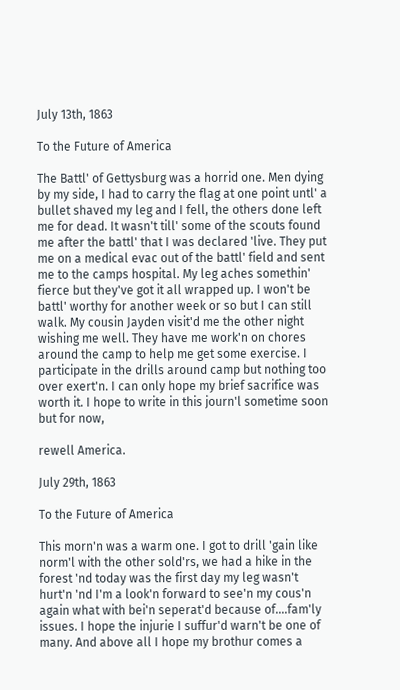July 13th, 1863

To the Future of America

The Battl' of Gettysburg was a horrid one. Men dying by my side, I had to carry the flag at one point untl' a bullet shaved my leg and I fell, the others done left me for dead. It wasn't till' some of the scouts found me after the battl' that I was declared 'live. They put me on a medical evac out of the battl' field and sent me to the camps hospital. My leg aches somethin' fierce but they've got it all wrapped up. I won't be battl' worthy for another week or so but I can still walk. My cousin Jayden visit'd me the other night wishing me well. They have me work'n on chores around the camp to help me get some exercise. I participate in the drills around camp but nothing too over exert'n. I can only hope my brief sacrifice was worth it. I hope to write in this journ'l sometime soon but for now,

rewell America.

July 29th, 1863

To the Future of America

This morn'n was a warm one. I got to drill 'gain like norm'l with the other sold'rs, we had a hike in the forest 'nd today was the first day my leg wasn't hurt'n 'nd I'm a look'n forward to see'n my cous'n again what with bei'n seperat'd because of....fam'ly issues. I hope the injurie I suffur'd warn't be one of many. And above all I hope my brothur comes a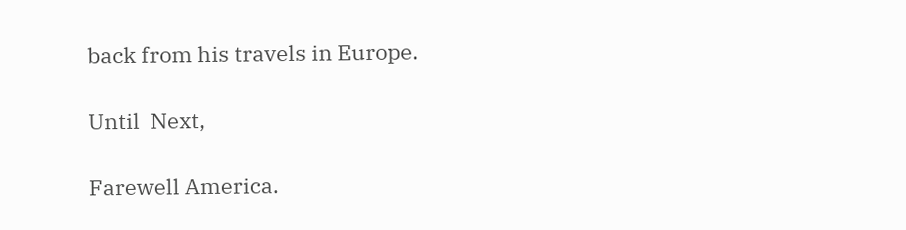back from his travels in Europe.

Until  Next,

Farewell America.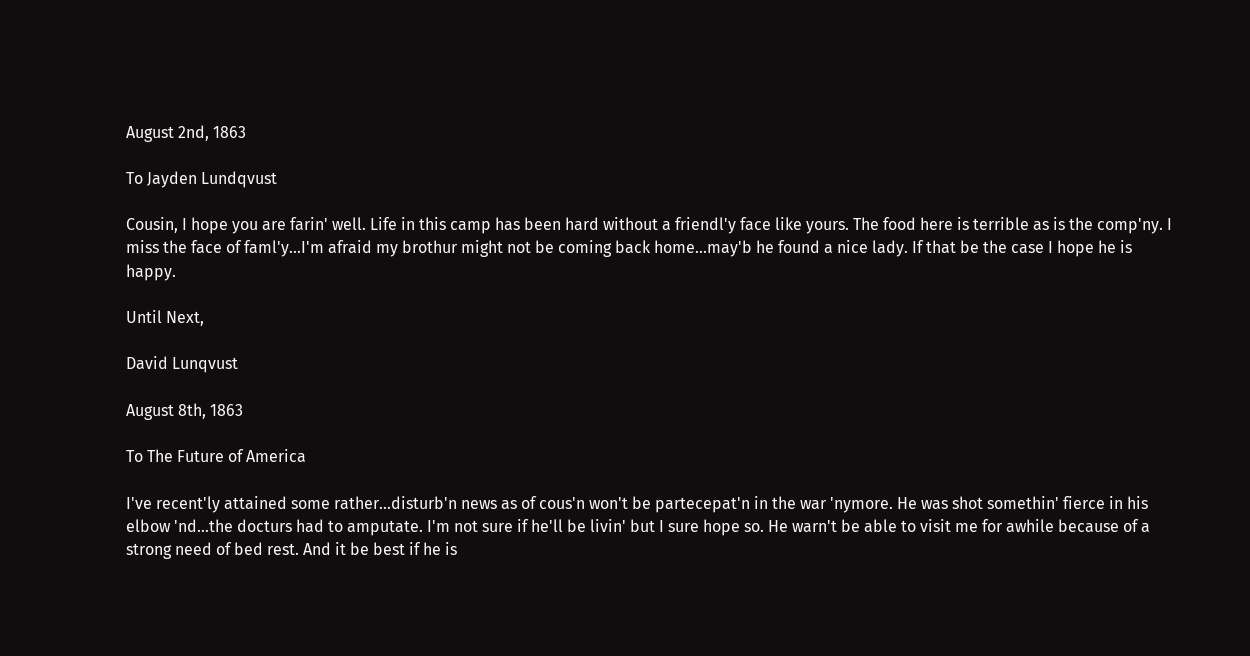August 2nd, 1863

To Jayden Lundqvust

Cousin, I hope you are farin' well. Life in this camp has been hard without a friendl'y face like yours. The food here is terrible as is the comp'ny. I miss the face of faml'y...I'm afraid my brothur might not be coming back home...may'b he found a nice lady. If that be the case I hope he is happy.

Until Next,

David Lunqvust

August 8th, 1863

To The Future of America

I've recent'ly attained some rather...disturb'n news as of cous'n won't be partecepat'n in the war 'nymore. He was shot somethin' fierce in his elbow 'nd...the docturs had to amputate. I'm not sure if he'll be livin' but I sure hope so. He warn't be able to visit me for awhile because of a strong need of bed rest. And it be best if he is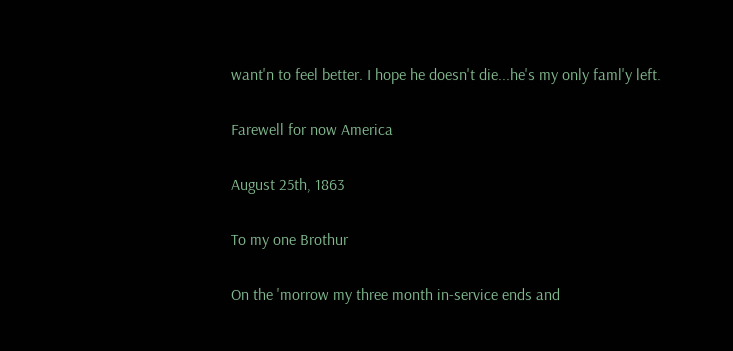want'n to feel better. I hope he doesn't die...he's my only faml'y left.

Farewell for now America

August 25th, 1863

To my one Brothur

On the 'morrow my three month in-service ends and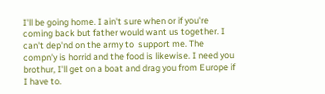I'll be going home. I ain't sure when or if you're coming back but father would want us together. I can't dep'nd on the army to  support me. The compn'y is horrid and the food is likewise. I need you brothur, I'll get on a boat and drag you from Europe if I have to.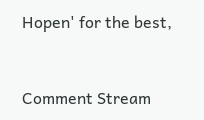Hopen' for the best,


Comment Stream